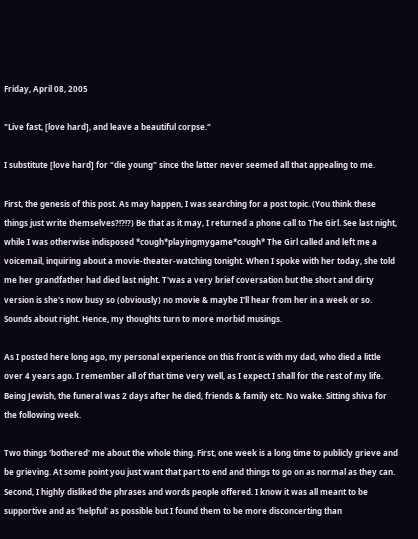Friday, April 08, 2005

"Live fast, [love hard], and leave a beautiful corpse."

I substitute [love hard] for "die young" since the latter never seemed all that appealing to me.

First, the genesis of this post. As may happen, I was searching for a post topic. (You think these things just write themselves?!?!?) Be that as it may, I returned a phone call to The Girl. See last night, while I was otherwise indisposed *cough*playingmygame*cough* The Girl called and left me a voicemail, inquiring about a movie-theater-watching tonight. When I spoke with her today, she told me her grandfather had died last night. T'was a very brief coversation but the short and dirty version is she's now busy so (obviously) no movie & maybe I'll hear from her in a week or so. Sounds about right. Hence, my thoughts turn to more morbid musings.

As I posted here long ago, my personal experience on this front is with my dad, who died a little over 4 years ago. I remember all of that time very well, as I expect I shall for the rest of my life. Being Jewish, the funeral was 2 days after he died, friends & family etc. No wake. Sitting shiva for the following week.

Two things 'bothered' me about the whole thing. First, one week is a long time to publicly grieve and be grieving. At some point you just want that part to end and things to go on as normal as they can. Second, I highly disliked the phrases and words people offered. I know it was all meant to be supportive and as 'helpful' as possible but I found them to be more disconcerting than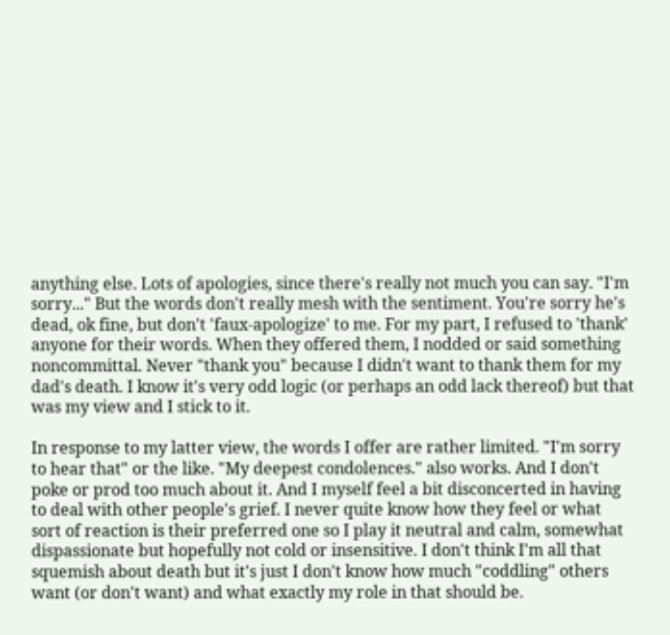anything else. Lots of apologies, since there's really not much you can say. "I'm sorry..." But the words don't really mesh with the sentiment. You're sorry he's dead, ok fine, but don't 'faux-apologize' to me. For my part, I refused to 'thank' anyone for their words. When they offered them, I nodded or said something noncommittal. Never "thank you" because I didn't want to thank them for my dad's death. I know it's very odd logic (or perhaps an odd lack thereof) but that was my view and I stick to it.

In response to my latter view, the words I offer are rather limited. "I'm sorry to hear that" or the like. "My deepest condolences." also works. And I don't poke or prod too much about it. And I myself feel a bit disconcerted in having to deal with other people's grief. I never quite know how they feel or what sort of reaction is their preferred one so I play it neutral and calm, somewhat dispassionate but hopefully not cold or insensitive. I don't think I'm all that squemish about death but it's just I don't know how much "coddling" others want (or don't want) and what exactly my role in that should be.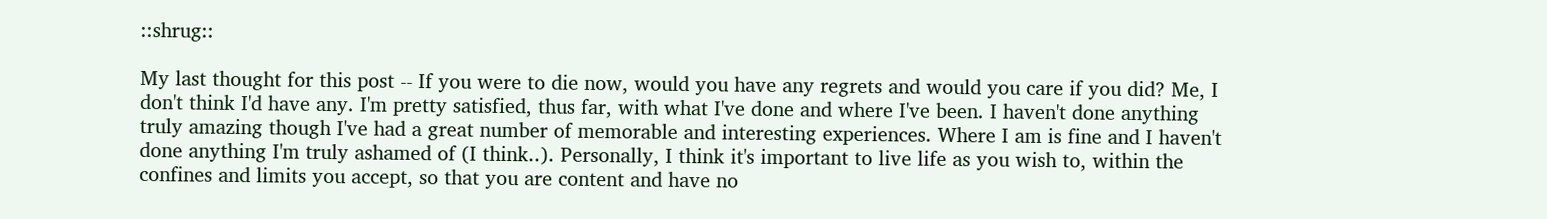::shrug::

My last thought for this post -- If you were to die now, would you have any regrets and would you care if you did? Me, I don't think I'd have any. I'm pretty satisfied, thus far, with what I've done and where I've been. I haven't done anything truly amazing though I've had a great number of memorable and interesting experiences. Where I am is fine and I haven't done anything I'm truly ashamed of (I think..). Personally, I think it's important to live life as you wish to, within the confines and limits you accept, so that you are content and have no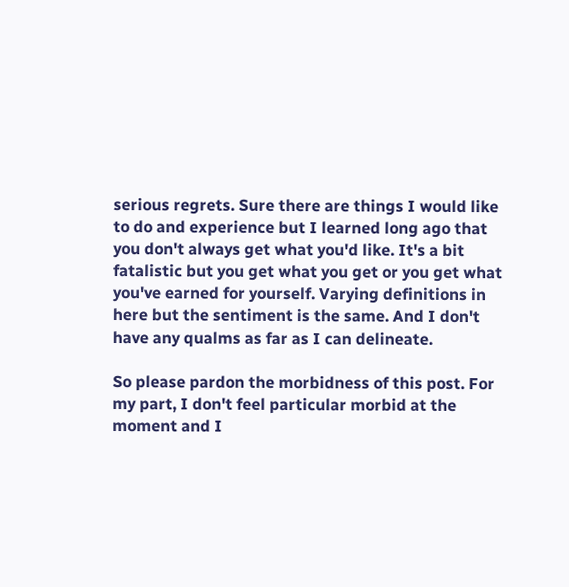serious regrets. Sure there are things I would like to do and experience but I learned long ago that you don't always get what you'd like. It's a bit fatalistic but you get what you get or you get what you've earned for yourself. Varying definitions in here but the sentiment is the same. And I don't have any qualms as far as I can delineate.

So please pardon the morbidness of this post. For my part, I don't feel particular morbid at the moment and I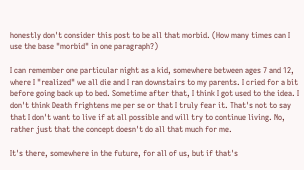honestly don't consider this post to be all that morbid. (How many times can I use the base "morbid" in one paragraph?)

I can remember one particular night as a kid, somewhere between ages 7 and 12, where I "realized" we all die and I ran downstairs to my parents. I cried for a bit before going back up to bed. Sometime after that, I think I got used to the idea. I don't think Death frightens me per se or that I truly fear it. That's not to say that I don't want to live if at all possible and will try to continue living. No, rather just that the concept doesn't do all that much for me.

It's there, somewhere in the future, for all of us, but if that's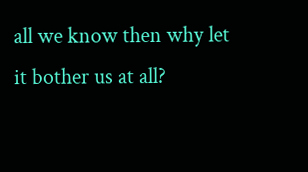all we know then why let it bother us at all?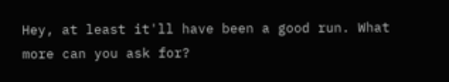Hey, at least it'll have been a good run. What more can you ask for?